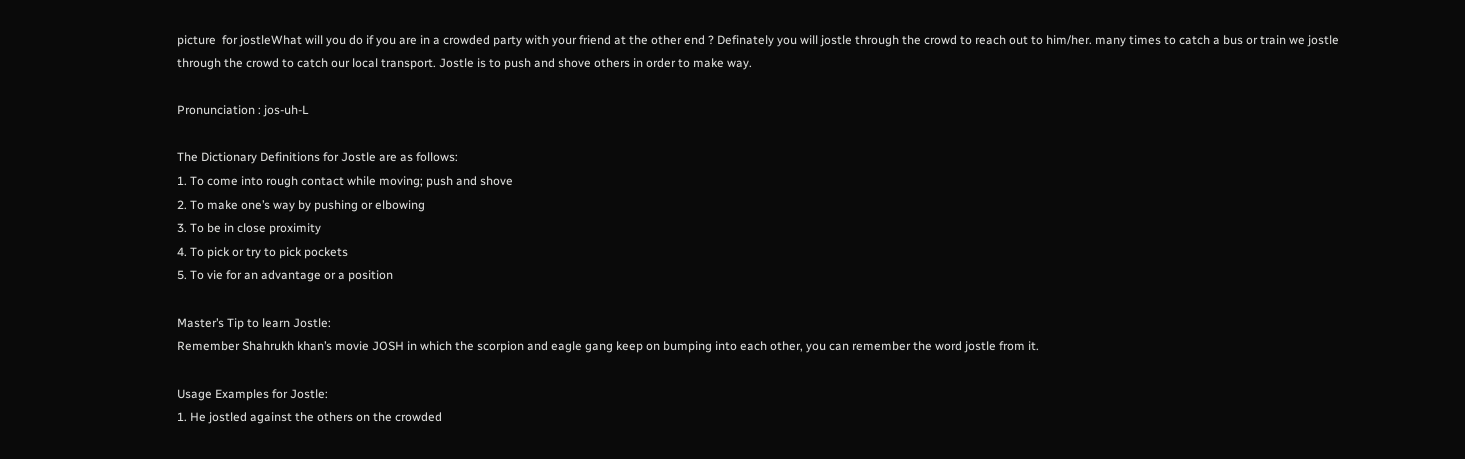picture  for jostleWhat will you do if you are in a crowded party with your friend at the other end ? Definately you will jostle through the crowd to reach out to him/her. many times to catch a bus or train we jostle through the crowd to catch our local transport. Jostle is to push and shove others in order to make way.

Pronunciation : jos-uh-L

The Dictionary Definitions for Jostle are as follows:
1. To come into rough contact while moving; push and shove
2. To make one’s way by pushing or elbowing
3. To be in close proximity
4. To pick or try to pick pockets
5. To vie for an advantage or a position

Master’s Tip to learn Jostle:
Remember Shahrukh khan’s movie JOSH in which the scorpion and eagle gang keep on bumping into each other, you can remember the word jostle from it.

Usage Examples for Jostle:
1. He jostled against the others on the crowded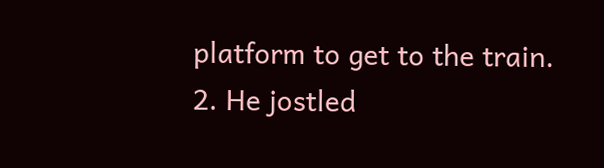platform to get to the train.
2. He jostled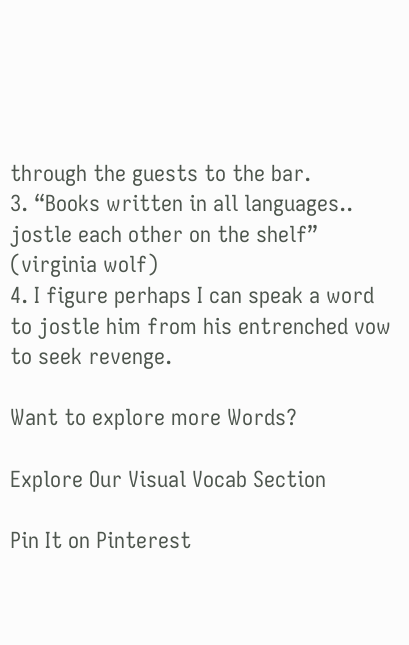through the guests to the bar.
3. “Books written in all languages.. jostle each other on the shelf” (virginia wolf)
4. I figure perhaps I can speak a word to jostle him from his entrenched vow to seek revenge.

Want to explore more Words?

Explore Our Visual Vocab Section

Pin It on Pinterest